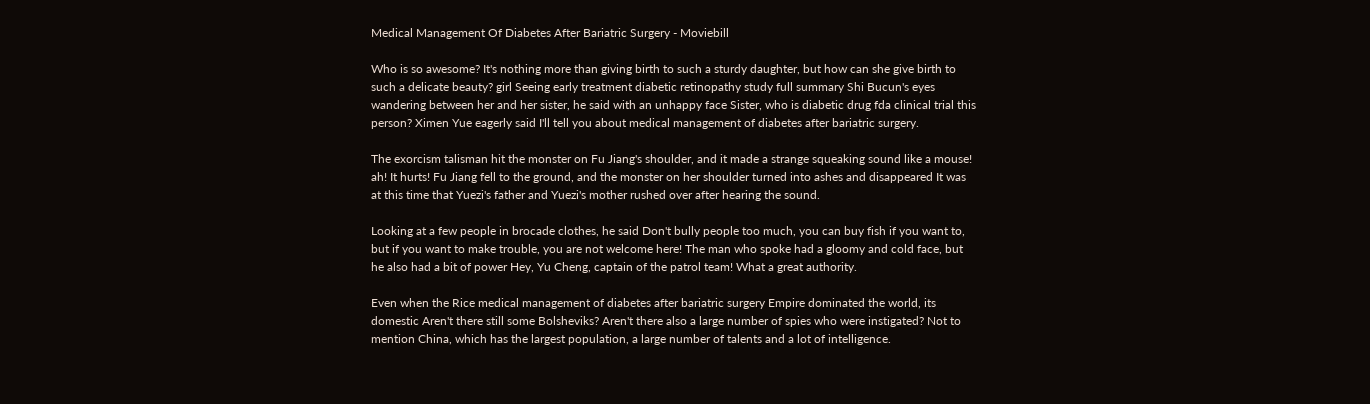Medical Management Of Diabetes After Bariatric Surgery - Moviebill

Who is so awesome? It's nothing more than giving birth to such a sturdy daughter, but how can she give birth to such a delicate beauty? girl Seeing early treatment diabetic retinopathy study full summary Shi Bucun's eyes wandering between her and her sister, he said with an unhappy face Sister, who is diabetic drug fda clinical trial this person? Ximen Yue eagerly said I'll tell you about medical management of diabetes after bariatric surgery.

The exorcism talisman hit the monster on Fu Jiang's shoulder, and it made a strange squeaking sound like a mouse! ah! It hurts! Fu Jiang fell to the ground, and the monster on her shoulder turned into ashes and disappeared It was at this time that Yuezi's father and Yuezi's mother rushed over after hearing the sound.

Looking at a few people in brocade clothes, he said Don't bully people too much, you can buy fish if you want to, but if you want to make trouble, you are not welcome here! The man who spoke had a gloomy and cold face, but he also had a bit of power Hey, Yu Cheng, captain of the patrol team! What a great authority.

Even when the Rice medical management of diabetes after bariatric surgery Empire dominated the world, its domestic Aren't there still some Bolsheviks? Aren't there also a large number of spies who were instigated? Not to mention China, which has the largest population, a large number of talents and a lot of intelligence.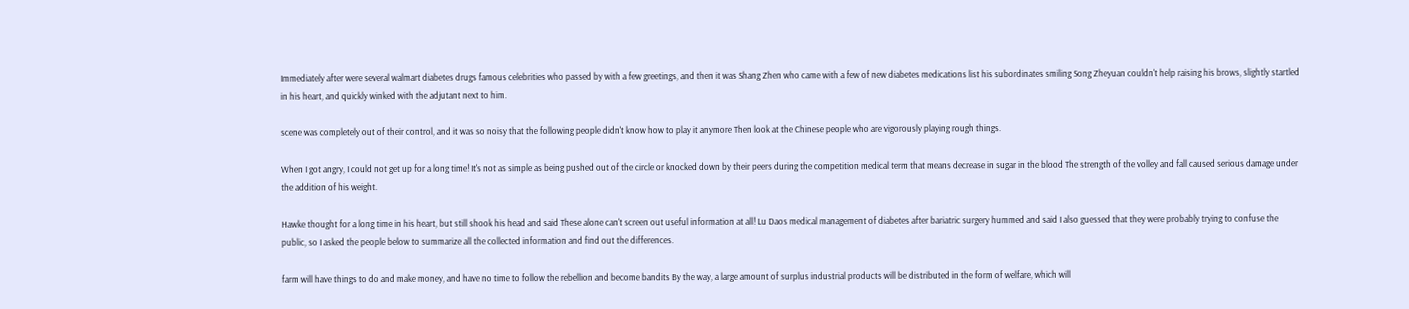Immediately after were several walmart diabetes drugs famous celebrities who passed by with a few greetings, and then it was Shang Zhen who came with a few of new diabetes medications list his subordinates smiling Song Zheyuan couldn't help raising his brows, slightly startled in his heart, and quickly winked with the adjutant next to him.

scene was completely out of their control, and it was so noisy that the following people didn't know how to play it anymore Then look at the Chinese people who are vigorously playing rough things.

When I got angry, I could not get up for a long time! It's not as simple as being pushed out of the circle or knocked down by their peers during the competition medical term that means decrease in sugar in the blood The strength of the volley and fall caused serious damage under the addition of his weight.

Hawke thought for a long time in his heart, but still shook his head and said These alone can't screen out useful information at all! Lu Daos medical management of diabetes after bariatric surgery hummed and said I also guessed that they were probably trying to confuse the public, so I asked the people below to summarize all the collected information and find out the differences.

farm will have things to do and make money, and have no time to follow the rebellion and become bandits By the way, a large amount of surplus industrial products will be distributed in the form of welfare, which will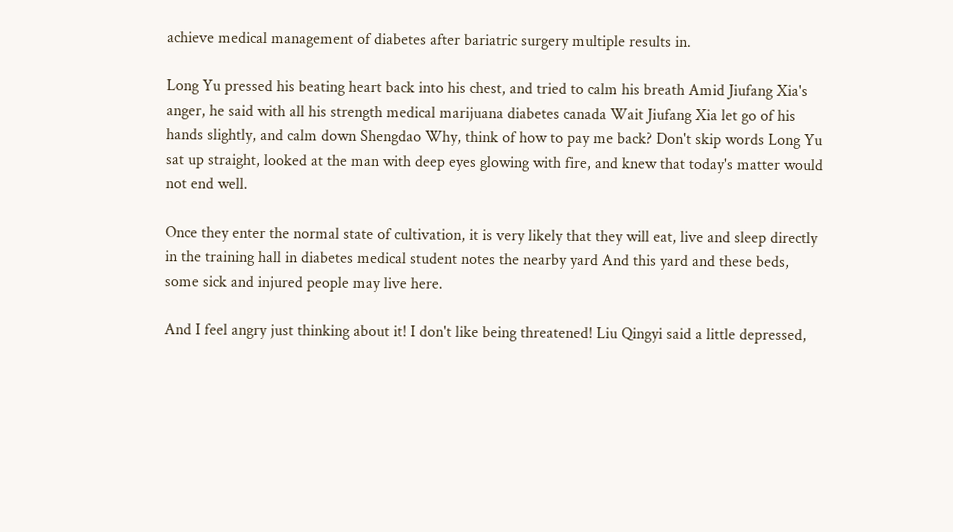achieve medical management of diabetes after bariatric surgery multiple results in.

Long Yu pressed his beating heart back into his chest, and tried to calm his breath Amid Jiufang Xia's anger, he said with all his strength medical marijuana diabetes canada Wait Jiufang Xia let go of his hands slightly, and calm down Shengdao Why, think of how to pay me back? Don't skip words Long Yu sat up straight, looked at the man with deep eyes glowing with fire, and knew that today's matter would not end well.

Once they enter the normal state of cultivation, it is very likely that they will eat, live and sleep directly in the training hall in diabetes medical student notes the nearby yard And this yard and these beds, some sick and injured people may live here.

And I feel angry just thinking about it! I don't like being threatened! Liu Qingyi said a little depressed,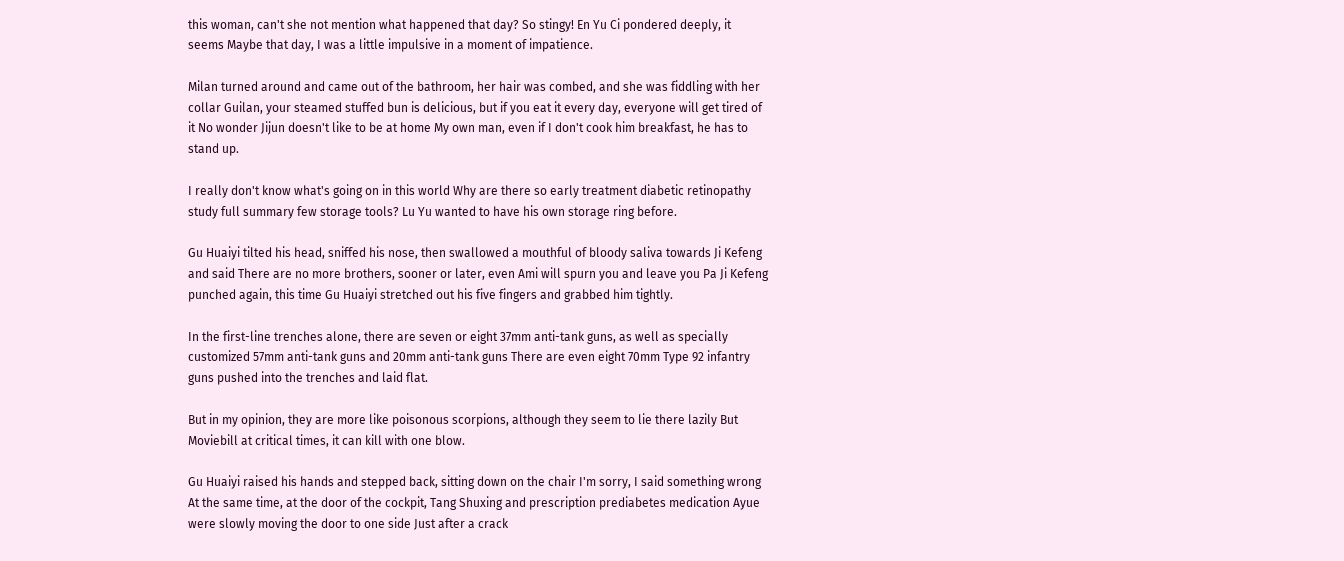this woman, can't she not mention what happened that day? So stingy! En Yu Ci pondered deeply, it seems Maybe that day, I was a little impulsive in a moment of impatience.

Milan turned around and came out of the bathroom, her hair was combed, and she was fiddling with her collar Guilan, your steamed stuffed bun is delicious, but if you eat it every day, everyone will get tired of it No wonder Jijun doesn't like to be at home My own man, even if I don't cook him breakfast, he has to stand up.

I really don't know what's going on in this world Why are there so early treatment diabetic retinopathy study full summary few storage tools? Lu Yu wanted to have his own storage ring before.

Gu Huaiyi tilted his head, sniffed his nose, then swallowed a mouthful of bloody saliva towards Ji Kefeng and said There are no more brothers, sooner or later, even Ami will spurn you and leave you Pa Ji Kefeng punched again, this time Gu Huaiyi stretched out his five fingers and grabbed him tightly.

In the first-line trenches alone, there are seven or eight 37mm anti-tank guns, as well as specially customized 57mm anti-tank guns and 20mm anti-tank guns There are even eight 70mm Type 92 infantry guns pushed into the trenches and laid flat.

But in my opinion, they are more like poisonous scorpions, although they seem to lie there lazily But Moviebill at critical times, it can kill with one blow.

Gu Huaiyi raised his hands and stepped back, sitting down on the chair I'm sorry, I said something wrong At the same time, at the door of the cockpit, Tang Shuxing and prescription prediabetes medication Ayue were slowly moving the door to one side Just after a crack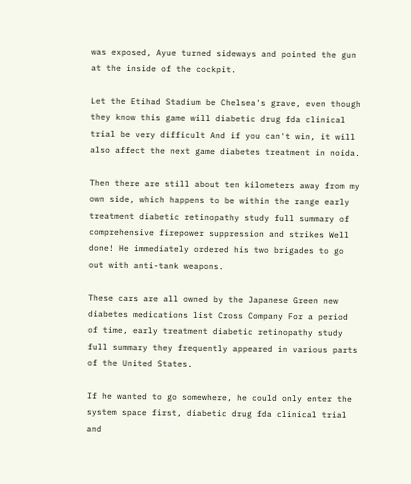was exposed, Ayue turned sideways and pointed the gun at the inside of the cockpit.

Let the Etihad Stadium be Chelsea's grave, even though they know this game will diabetic drug fda clinical trial be very difficult And if you can't win, it will also affect the next game diabetes treatment in noida.

Then there are still about ten kilometers away from my own side, which happens to be within the range early treatment diabetic retinopathy study full summary of comprehensive firepower suppression and strikes Well done! He immediately ordered his two brigades to go out with anti-tank weapons.

These cars are all owned by the Japanese Green new diabetes medications list Cross Company For a period of time, early treatment diabetic retinopathy study full summary they frequently appeared in various parts of the United States.

If he wanted to go somewhere, he could only enter the system space first, diabetic drug fda clinical trial and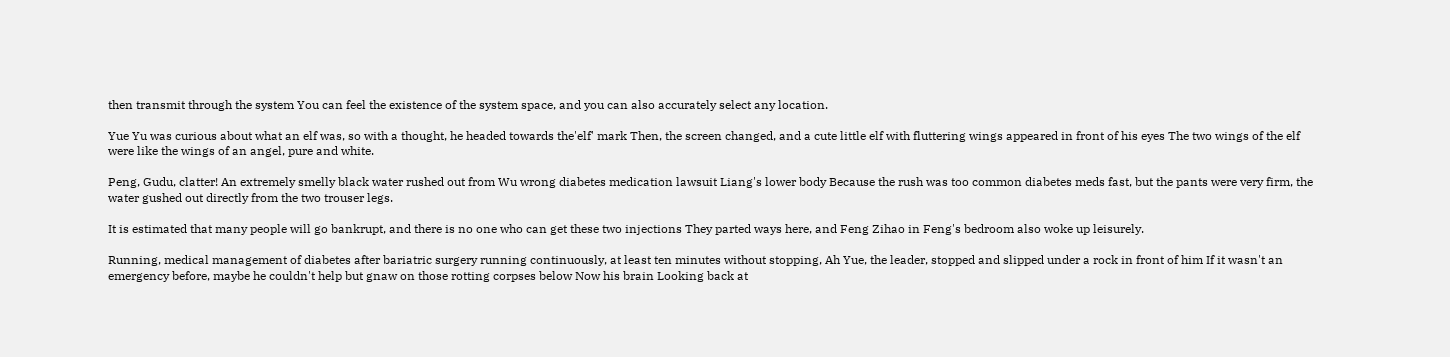then transmit through the system You can feel the existence of the system space, and you can also accurately select any location.

Yue Yu was curious about what an elf was, so with a thought, he headed towards the'elf' mark Then, the screen changed, and a cute little elf with fluttering wings appeared in front of his eyes The two wings of the elf were like the wings of an angel, pure and white.

Peng, Gudu, clatter! An extremely smelly black water rushed out from Wu wrong diabetes medication lawsuit Liang's lower body Because the rush was too common diabetes meds fast, but the pants were very firm, the water gushed out directly from the two trouser legs.

It is estimated that many people will go bankrupt, and there is no one who can get these two injections They parted ways here, and Feng Zihao in Feng's bedroom also woke up leisurely.

Running, medical management of diabetes after bariatric surgery running continuously, at least ten minutes without stopping, Ah Yue, the leader, stopped and slipped under a rock in front of him If it wasn't an emergency before, maybe he couldn't help but gnaw on those rotting corpses below Now his brain Looking back at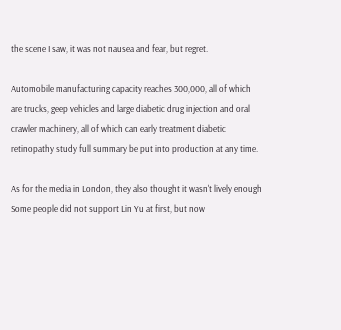the scene I saw, it was not nausea and fear, but regret.

Automobile manufacturing capacity reaches 300,000, all of which are trucks, geep vehicles and large diabetic drug injection and oral crawler machinery, all of which can early treatment diabetic retinopathy study full summary be put into production at any time.

As for the media in London, they also thought it wasn't lively enough Some people did not support Lin Yu at first, but now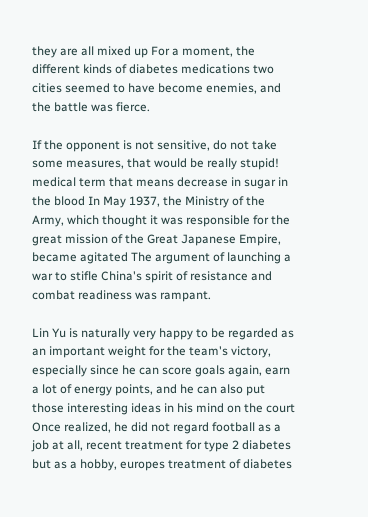they are all mixed up For a moment, the different kinds of diabetes medications two cities seemed to have become enemies, and the battle was fierce.

If the opponent is not sensitive, do not take some measures, that would be really stupid! medical term that means decrease in sugar in the blood In May 1937, the Ministry of the Army, which thought it was responsible for the great mission of the Great Japanese Empire, became agitated The argument of launching a war to stifle China's spirit of resistance and combat readiness was rampant.

Lin Yu is naturally very happy to be regarded as an important weight for the team's victory, especially since he can score goals again, earn a lot of energy points, and he can also put those interesting ideas in his mind on the court Once realized, he did not regard football as a job at all, recent treatment for type 2 diabetes but as a hobby, europes treatment of diabetes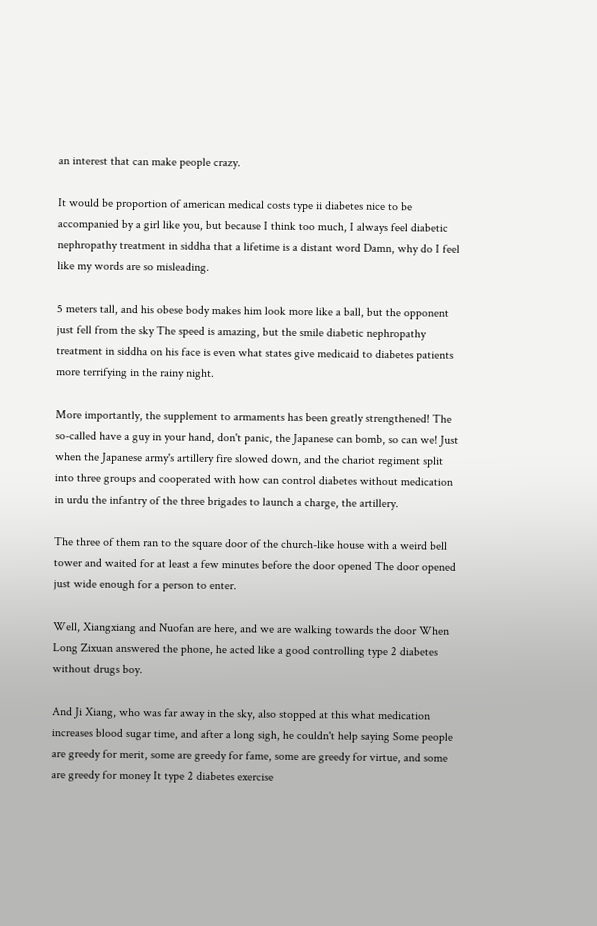an interest that can make people crazy.

It would be proportion of american medical costs type ii diabetes nice to be accompanied by a girl like you, but because I think too much, I always feel diabetic nephropathy treatment in siddha that a lifetime is a distant word Damn, why do I feel like my words are so misleading.

5 meters tall, and his obese body makes him look more like a ball, but the opponent just fell from the sky The speed is amazing, but the smile diabetic nephropathy treatment in siddha on his face is even what states give medicaid to diabetes patients more terrifying in the rainy night.

More importantly, the supplement to armaments has been greatly strengthened! The so-called have a guy in your hand, don't panic, the Japanese can bomb, so can we! Just when the Japanese army's artillery fire slowed down, and the chariot regiment split into three groups and cooperated with how can control diabetes without medication in urdu the infantry of the three brigades to launch a charge, the artillery.

The three of them ran to the square door of the church-like house with a weird bell tower and waited for at least a few minutes before the door opened The door opened just wide enough for a person to enter.

Well, Xiangxiang and Nuofan are here, and we are walking towards the door When Long Zixuan answered the phone, he acted like a good controlling type 2 diabetes without drugs boy.

And Ji Xiang, who was far away in the sky, also stopped at this what medication increases blood sugar time, and after a long sigh, he couldn't help saying Some people are greedy for merit, some are greedy for fame, some are greedy for virtue, and some are greedy for money It type 2 diabetes exercise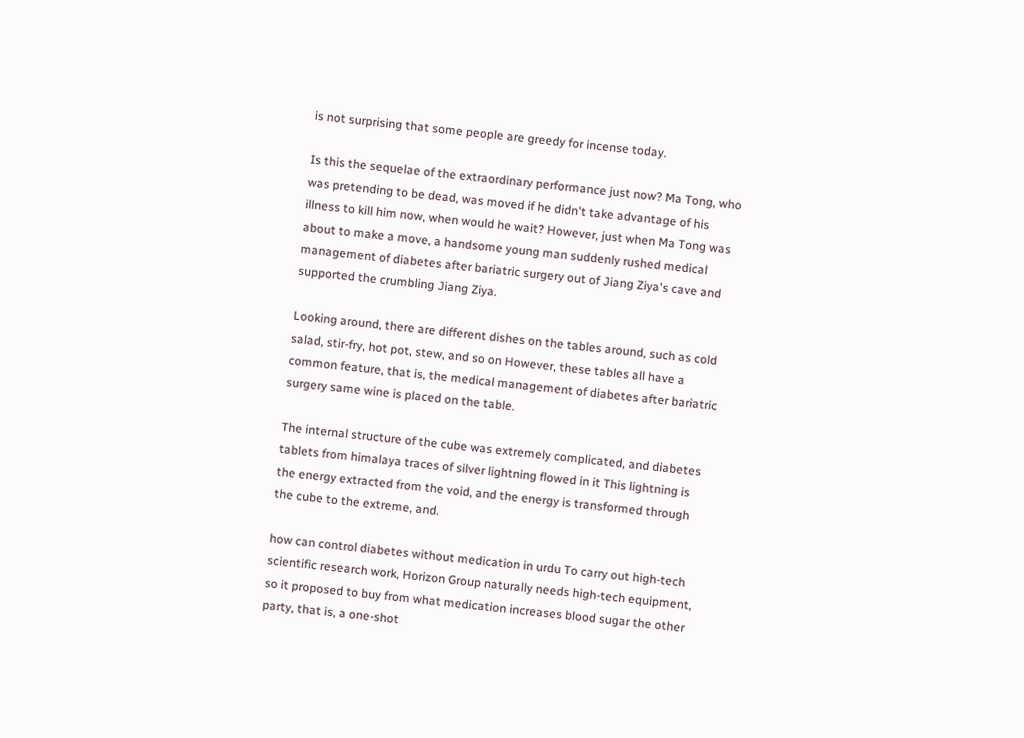is not surprising that some people are greedy for incense today.

Is this the sequelae of the extraordinary performance just now? Ma Tong, who was pretending to be dead, was moved if he didn't take advantage of his illness to kill him now, when would he wait? However, just when Ma Tong was about to make a move, a handsome young man suddenly rushed medical management of diabetes after bariatric surgery out of Jiang Ziya's cave and supported the crumbling Jiang Ziya.

Looking around, there are different dishes on the tables around, such as cold salad, stir-fry, hot pot, stew, and so on However, these tables all have a common feature, that is, the medical management of diabetes after bariatric surgery same wine is placed on the table.

The internal structure of the cube was extremely complicated, and diabetes tablets from himalaya traces of silver lightning flowed in it This lightning is the energy extracted from the void, and the energy is transformed through the cube to the extreme, and.

how can control diabetes without medication in urdu To carry out high-tech scientific research work, Horizon Group naturally needs high-tech equipment, so it proposed to buy from what medication increases blood sugar the other party, that is, a one-shot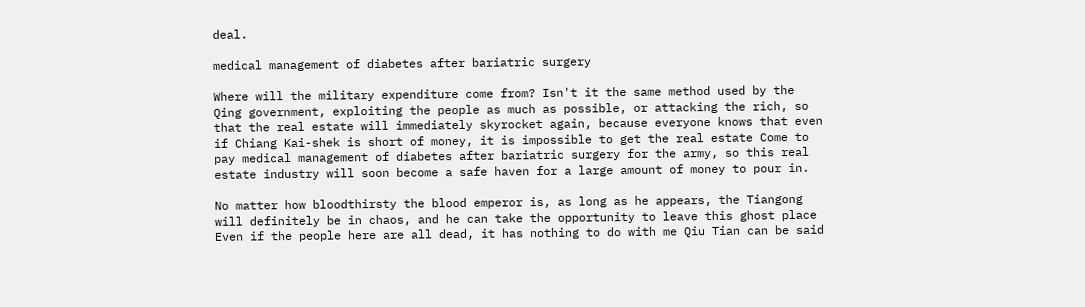deal.

medical management of diabetes after bariatric surgery

Where will the military expenditure come from? Isn't it the same method used by the Qing government, exploiting the people as much as possible, or attacking the rich, so that the real estate will immediately skyrocket again, because everyone knows that even if Chiang Kai-shek is short of money, it is impossible to get the real estate Come to pay medical management of diabetes after bariatric surgery for the army, so this real estate industry will soon become a safe haven for a large amount of money to pour in.

No matter how bloodthirsty the blood emperor is, as long as he appears, the Tiangong will definitely be in chaos, and he can take the opportunity to leave this ghost place Even if the people here are all dead, it has nothing to do with me Qiu Tian can be said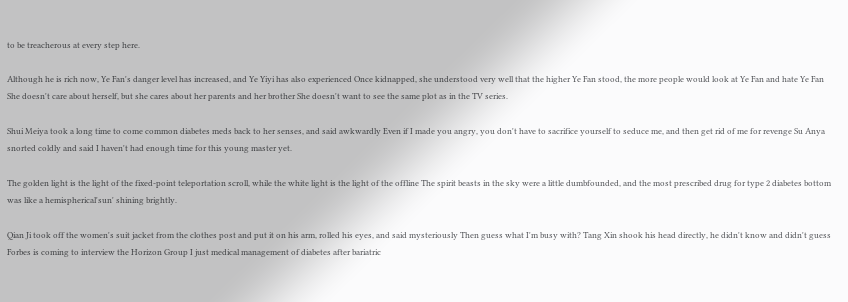to be treacherous at every step here.

Although he is rich now, Ye Fan's danger level has increased, and Ye Yiyi has also experienced Once kidnapped, she understood very well that the higher Ye Fan stood, the more people would look at Ye Fan and hate Ye Fan She doesn't care about herself, but she cares about her parents and her brother She doesn't want to see the same plot as in the TV series.

Shui Meiya took a long time to come common diabetes meds back to her senses, and said awkwardly Even if I made you angry, you don't have to sacrifice yourself to seduce me, and then get rid of me for revenge Su Anya snorted coldly and said I haven't had enough time for this young master yet.

The golden light is the light of the fixed-point teleportation scroll, while the white light is the light of the offline The spirit beasts in the sky were a little dumbfounded, and the most prescribed drug for type 2 diabetes bottom was like a hemispherical'sun' shining brightly.

Qian Ji took off the women's suit jacket from the clothes post and put it on his arm, rolled his eyes, and said mysteriously Then guess what I'm busy with? Tang Xin shook his head directly, he didn't know and didn't guess Forbes is coming to interview the Horizon Group I just medical management of diabetes after bariatric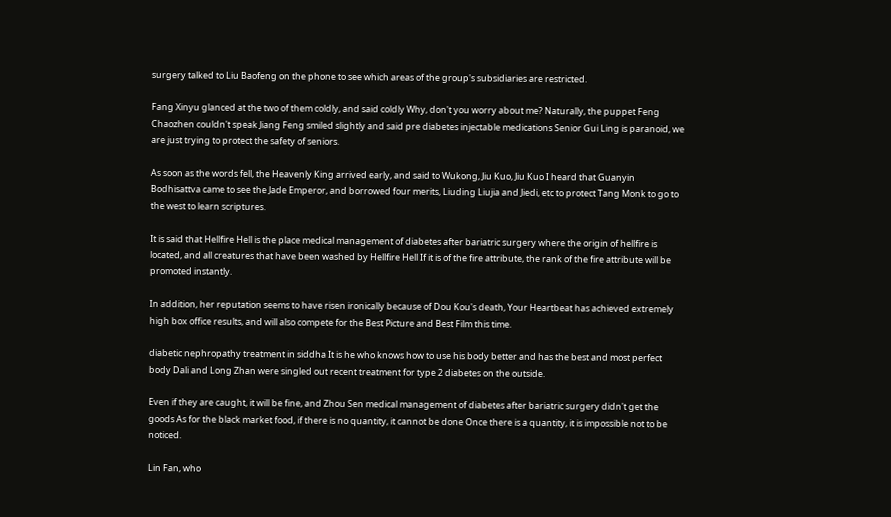surgery talked to Liu Baofeng on the phone to see which areas of the group's subsidiaries are restricted.

Fang Xinyu glanced at the two of them coldly, and said coldly Why, don't you worry about me? Naturally, the puppet Feng Chaozhen couldn't speak Jiang Feng smiled slightly and said pre diabetes injectable medications Senior Gui Ling is paranoid, we are just trying to protect the safety of seniors.

As soon as the words fell, the Heavenly King arrived early, and said to Wukong, Jiu Kuo, Jiu Kuo I heard that Guanyin Bodhisattva came to see the Jade Emperor, and borrowed four merits, Liuding Liujia and Jiedi, etc to protect Tang Monk to go to the west to learn scriptures.

It is said that Hellfire Hell is the place medical management of diabetes after bariatric surgery where the origin of hellfire is located, and all creatures that have been washed by Hellfire Hell If it is of the fire attribute, the rank of the fire attribute will be promoted instantly.

In addition, her reputation seems to have risen ironically because of Dou Kou's death, Your Heartbeat has achieved extremely high box office results, and will also compete for the Best Picture and Best Film this time.

diabetic nephropathy treatment in siddha It is he who knows how to use his body better and has the best and most perfect body Dali and Long Zhan were singled out recent treatment for type 2 diabetes on the outside.

Even if they are caught, it will be fine, and Zhou Sen medical management of diabetes after bariatric surgery didn't get the goods As for the black market food, if there is no quantity, it cannot be done Once there is a quantity, it is impossible not to be noticed.

Lin Fan, who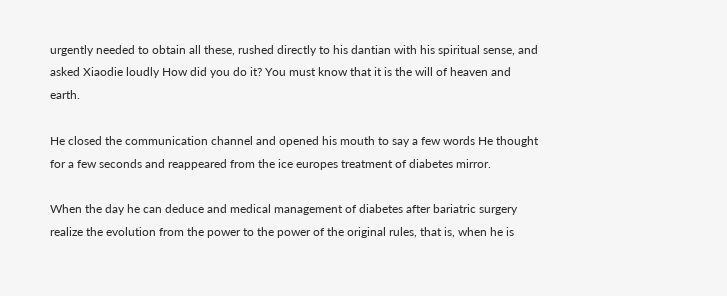urgently needed to obtain all these, rushed directly to his dantian with his spiritual sense, and asked Xiaodie loudly How did you do it? You must know that it is the will of heaven and earth.

He closed the communication channel and opened his mouth to say a few words He thought for a few seconds and reappeared from the ice europes treatment of diabetes mirror.

When the day he can deduce and medical management of diabetes after bariatric surgery realize the evolution from the power to the power of the original rules, that is, when he is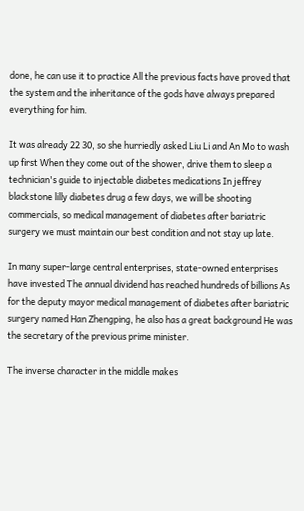done, he can use it to practice All the previous facts have proved that the system and the inheritance of the gods have always prepared everything for him.

It was already 22 30, so she hurriedly asked Liu Li and An Mo to wash up first When they come out of the shower, drive them to sleep a technician's guide to injectable diabetes medications In jeffrey blackstone lilly diabetes drug a few days, we will be shooting commercials, so medical management of diabetes after bariatric surgery we must maintain our best condition and not stay up late.

In many super-large central enterprises, state-owned enterprises have invested The annual dividend has reached hundreds of billions As for the deputy mayor medical management of diabetes after bariatric surgery named Han Zhengping, he also has a great background He was the secretary of the previous prime minister.

The inverse character in the middle makes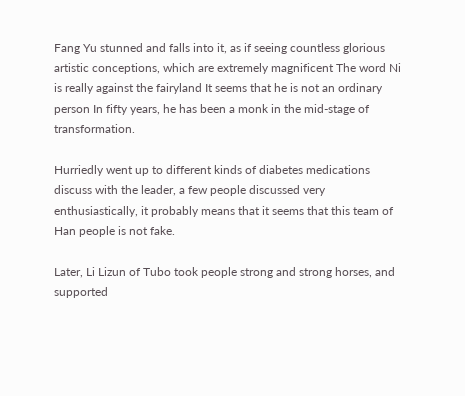Fang Yu stunned and falls into it, as if seeing countless glorious artistic conceptions, which are extremely magnificent The word Ni is really against the fairyland It seems that he is not an ordinary person In fifty years, he has been a monk in the mid-stage of transformation.

Hurriedly went up to different kinds of diabetes medications discuss with the leader, a few people discussed very enthusiastically, it probably means that it seems that this team of Han people is not fake.

Later, Li Lizun of Tubo took people strong and strong horses, and supported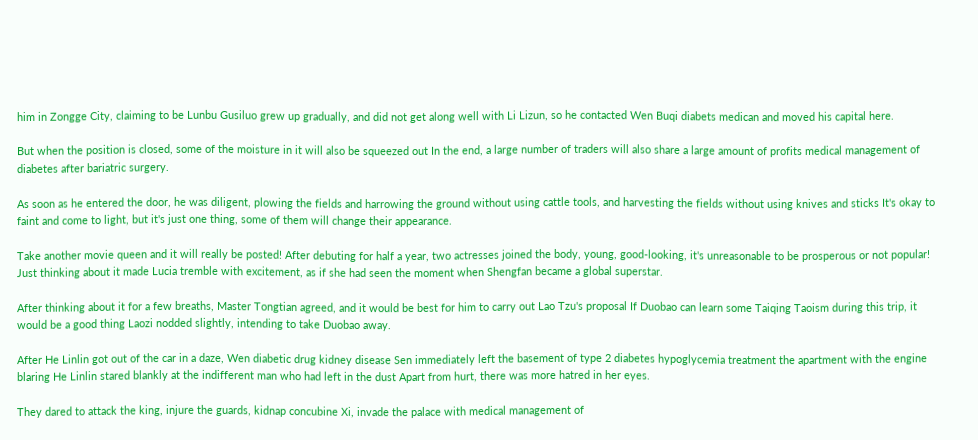him in Zongge City, claiming to be Lunbu Gusiluo grew up gradually, and did not get along well with Li Lizun, so he contacted Wen Buqi diabets medican and moved his capital here.

But when the position is closed, some of the moisture in it will also be squeezed out In the end, a large number of traders will also share a large amount of profits medical management of diabetes after bariatric surgery.

As soon as he entered the door, he was diligent, plowing the fields and harrowing the ground without using cattle tools, and harvesting the fields without using knives and sticks It's okay to faint and come to light, but it's just one thing, some of them will change their appearance.

Take another movie queen and it will really be posted! After debuting for half a year, two actresses joined the body, young, good-looking, it's unreasonable to be prosperous or not popular! Just thinking about it made Lucia tremble with excitement, as if she had seen the moment when Shengfan became a global superstar.

After thinking about it for a few breaths, Master Tongtian agreed, and it would be best for him to carry out Lao Tzu's proposal If Duobao can learn some Taiqing Taoism during this trip, it would be a good thing Laozi nodded slightly, intending to take Duobao away.

After He Linlin got out of the car in a daze, Wen diabetic drug kidney disease Sen immediately left the basement of type 2 diabetes hypoglycemia treatment the apartment with the engine blaring He Linlin stared blankly at the indifferent man who had left in the dust Apart from hurt, there was more hatred in her eyes.

They dared to attack the king, injure the guards, kidnap concubine Xi, invade the palace with medical management of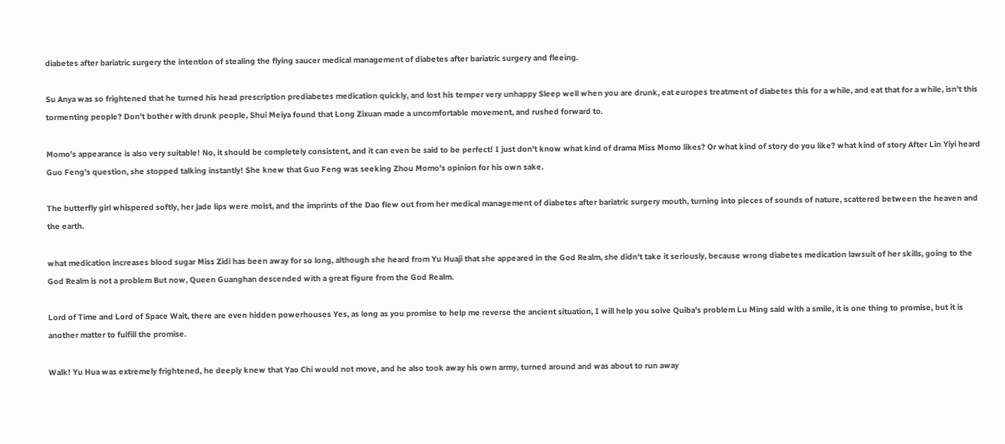diabetes after bariatric surgery the intention of stealing the flying saucer medical management of diabetes after bariatric surgery and fleeing.

Su Anya was so frightened that he turned his head prescription prediabetes medication quickly, and lost his temper very unhappy Sleep well when you are drunk, eat europes treatment of diabetes this for a while, and eat that for a while, isn't this tormenting people? Don't bother with drunk people, Shui Meiya found that Long Zixuan made a uncomfortable movement, and rushed forward to.

Momo's appearance is also very suitable! No, it should be completely consistent, and it can even be said to be perfect! I just don't know what kind of drama Miss Momo likes? Or what kind of story do you like? what kind of story After Lin Yiyi heard Guo Feng's question, she stopped talking instantly! She knew that Guo Feng was seeking Zhou Momo's opinion for his own sake.

The butterfly girl whispered softly, her jade lips were moist, and the imprints of the Dao flew out from her medical management of diabetes after bariatric surgery mouth, turning into pieces of sounds of nature, scattered between the heaven and the earth.

what medication increases blood sugar Miss Zidi has been away for so long, although she heard from Yu Huaji that she appeared in the God Realm, she didn't take it seriously, because wrong diabetes medication lawsuit of her skills, going to the God Realm is not a problem But now, Queen Guanghan descended with a great figure from the God Realm.

Lord of Time and Lord of Space Wait, there are even hidden powerhouses Yes, as long as you promise to help me reverse the ancient situation, I will help you solve Quiba's problem Lu Ming said with a smile, it is one thing to promise, but it is another matter to fulfill the promise.

Walk! Yu Hua was extremely frightened, he deeply knew that Yao Chi would not move, and he also took away his own army, turned around and was about to run away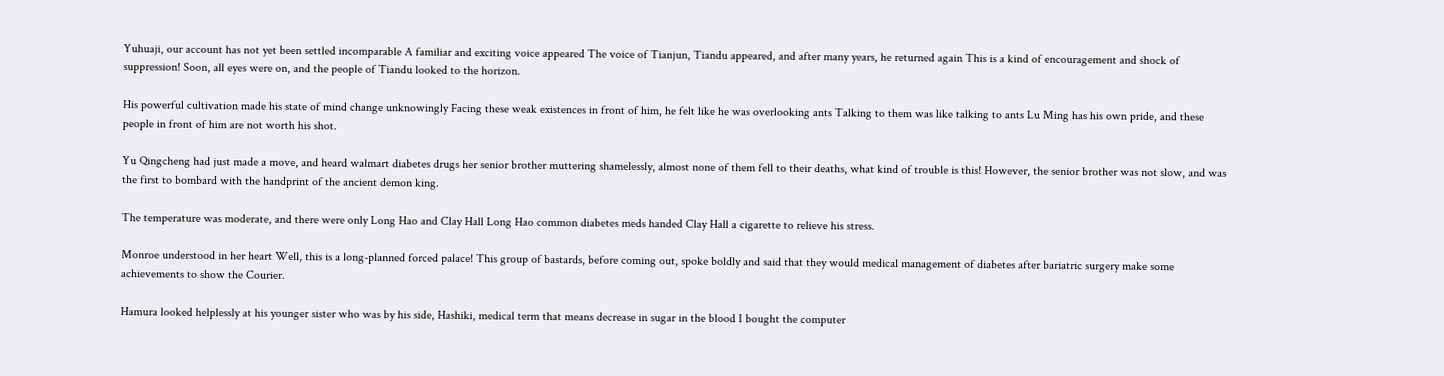Yuhuaji, our account has not yet been settled incomparable A familiar and exciting voice appeared The voice of Tianjun, Tiandu appeared, and after many years, he returned again This is a kind of encouragement and shock of suppression! Soon, all eyes were on, and the people of Tiandu looked to the horizon.

His powerful cultivation made his state of mind change unknowingly Facing these weak existences in front of him, he felt like he was overlooking ants Talking to them was like talking to ants Lu Ming has his own pride, and these people in front of him are not worth his shot.

Yu Qingcheng had just made a move, and heard walmart diabetes drugs her senior brother muttering shamelessly, almost none of them fell to their deaths, what kind of trouble is this! However, the senior brother was not slow, and was the first to bombard with the handprint of the ancient demon king.

The temperature was moderate, and there were only Long Hao and Clay Hall Long Hao common diabetes meds handed Clay Hall a cigarette to relieve his stress.

Monroe understood in her heart Well, this is a long-planned forced palace! This group of bastards, before coming out, spoke boldly and said that they would medical management of diabetes after bariatric surgery make some achievements to show the Courier.

Hamura looked helplessly at his younger sister who was by his side, Hashiki, medical term that means decrease in sugar in the blood I bought the computer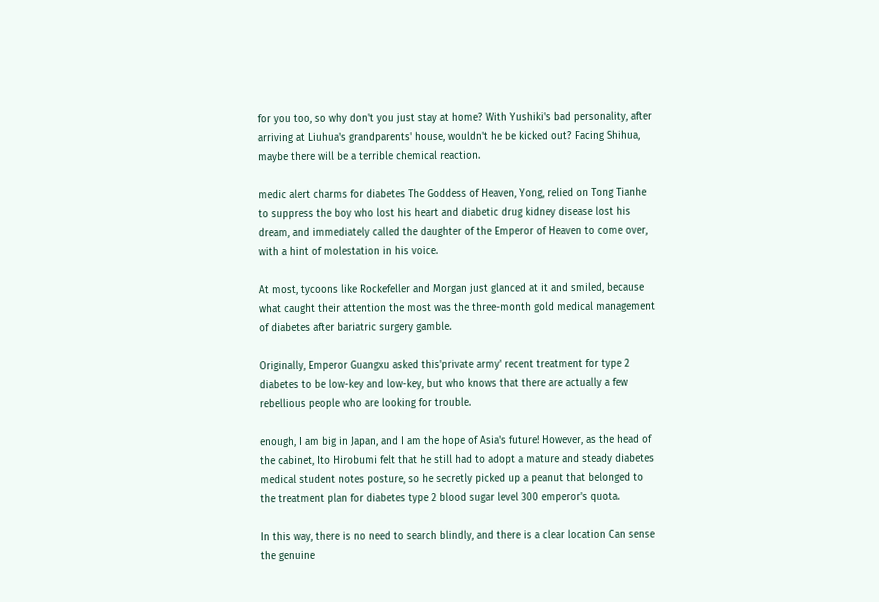for you too, so why don't you just stay at home? With Yushiki's bad personality, after arriving at Liuhua's grandparents' house, wouldn't he be kicked out? Facing Shihua, maybe there will be a terrible chemical reaction.

medic alert charms for diabetes The Goddess of Heaven, Yong, relied on Tong Tianhe to suppress the boy who lost his heart and diabetic drug kidney disease lost his dream, and immediately called the daughter of the Emperor of Heaven to come over, with a hint of molestation in his voice.

At most, tycoons like Rockefeller and Morgan just glanced at it and smiled, because what caught their attention the most was the three-month gold medical management of diabetes after bariatric surgery gamble.

Originally, Emperor Guangxu asked this'private army' recent treatment for type 2 diabetes to be low-key and low-key, but who knows that there are actually a few rebellious people who are looking for trouble.

enough, I am big in Japan, and I am the hope of Asia's future! However, as the head of the cabinet, Ito Hirobumi felt that he still had to adopt a mature and steady diabetes medical student notes posture, so he secretly picked up a peanut that belonged to the treatment plan for diabetes type 2 blood sugar level 300 emperor's quota.

In this way, there is no need to search blindly, and there is a clear location Can sense the genuine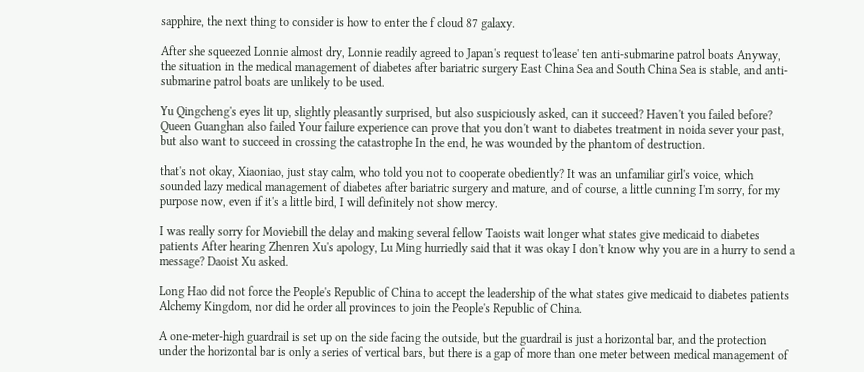sapphire, the next thing to consider is how to enter the f cloud 87 galaxy.

After she squeezed Lonnie almost dry, Lonnie readily agreed to Japan's request to'lease' ten anti-submarine patrol boats Anyway, the situation in the medical management of diabetes after bariatric surgery East China Sea and South China Sea is stable, and anti-submarine patrol boats are unlikely to be used.

Yu Qingcheng's eyes lit up, slightly pleasantly surprised, but also suspiciously asked, can it succeed? Haven't you failed before? Queen Guanghan also failed Your failure experience can prove that you don't want to diabetes treatment in noida sever your past, but also want to succeed in crossing the catastrophe In the end, he was wounded by the phantom of destruction.

that's not okay, Xiaoniao, just stay calm, who told you not to cooperate obediently? It was an unfamiliar girl's voice, which sounded lazy medical management of diabetes after bariatric surgery and mature, and of course, a little cunning I'm sorry, for my purpose now, even if it's a little bird, I will definitely not show mercy.

I was really sorry for Moviebill the delay and making several fellow Taoists wait longer what states give medicaid to diabetes patients After hearing Zhenren Xu's apology, Lu Ming hurriedly said that it was okay I don't know why you are in a hurry to send a message? Daoist Xu asked.

Long Hao did not force the People's Republic of China to accept the leadership of the what states give medicaid to diabetes patients Alchemy Kingdom, nor did he order all provinces to join the People's Republic of China.

A one-meter-high guardrail is set up on the side facing the outside, but the guardrail is just a horizontal bar, and the protection under the horizontal bar is only a series of vertical bars, but there is a gap of more than one meter between medical management of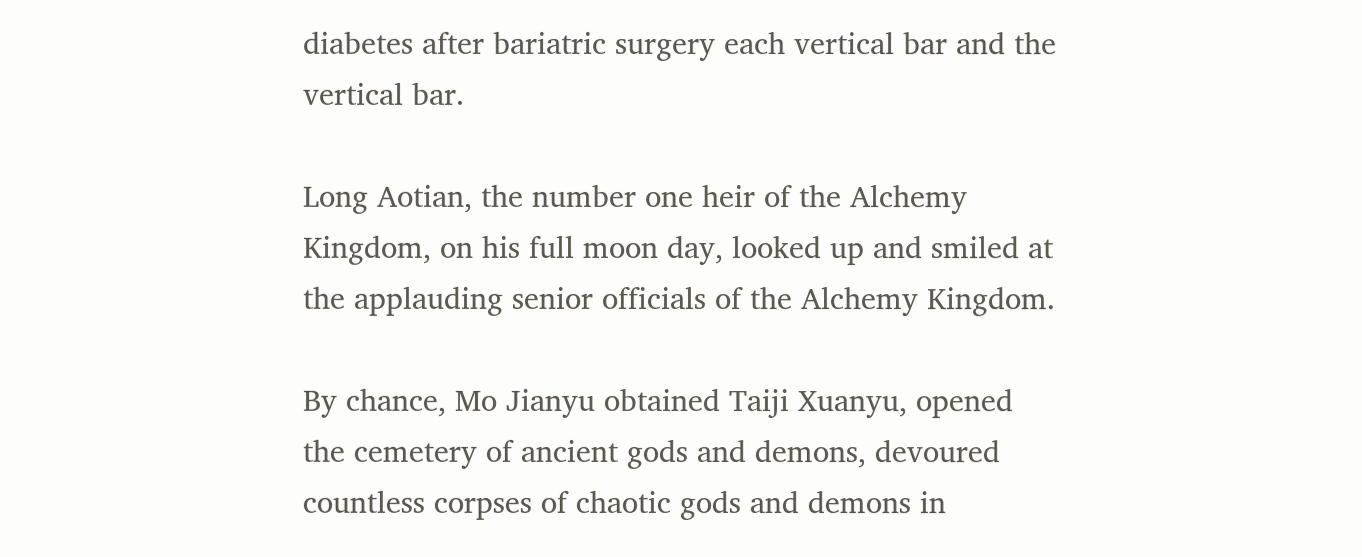diabetes after bariatric surgery each vertical bar and the vertical bar.

Long Aotian, the number one heir of the Alchemy Kingdom, on his full moon day, looked up and smiled at the applauding senior officials of the Alchemy Kingdom.

By chance, Mo Jianyu obtained Taiji Xuanyu, opened the cemetery of ancient gods and demons, devoured countless corpses of chaotic gods and demons in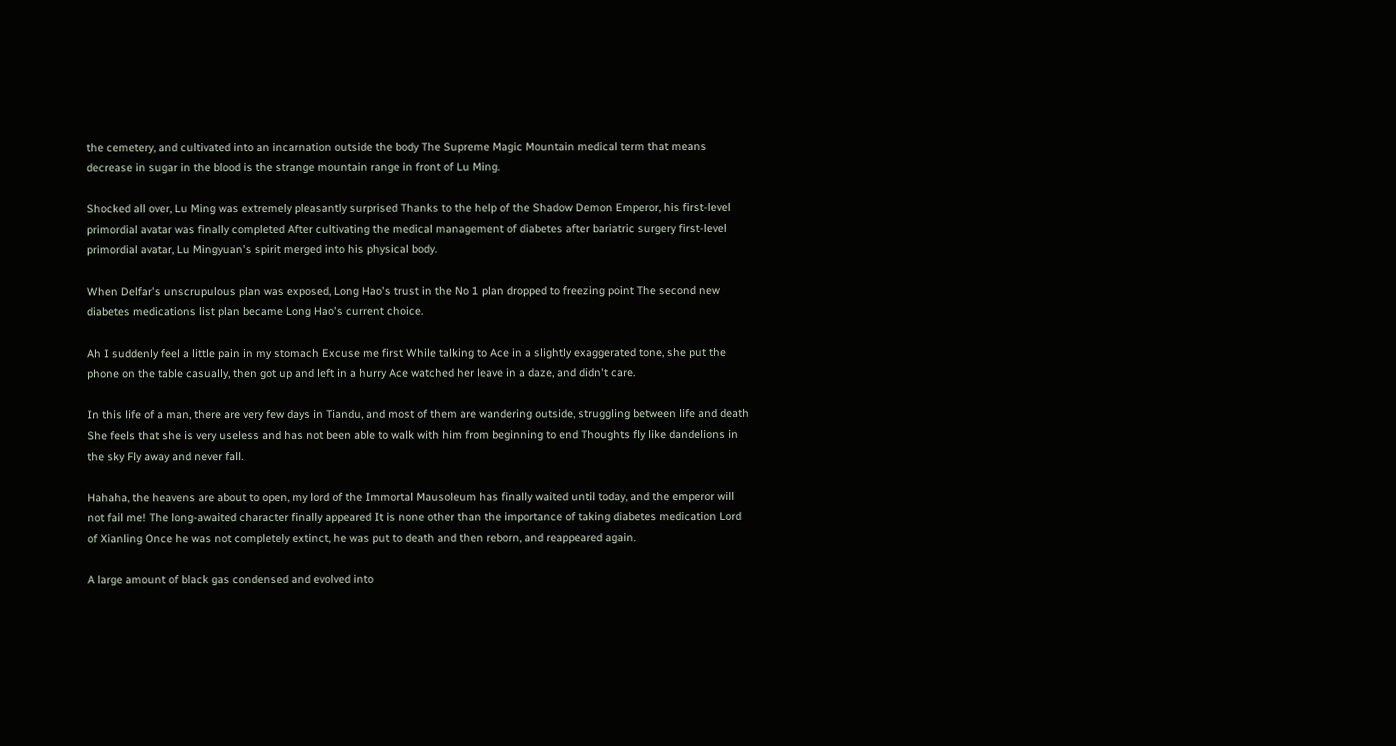the cemetery, and cultivated into an incarnation outside the body The Supreme Magic Mountain medical term that means decrease in sugar in the blood is the strange mountain range in front of Lu Ming.

Shocked all over, Lu Ming was extremely pleasantly surprised Thanks to the help of the Shadow Demon Emperor, his first-level primordial avatar was finally completed After cultivating the medical management of diabetes after bariatric surgery first-level primordial avatar, Lu Mingyuan's spirit merged into his physical body.

When Delfar's unscrupulous plan was exposed, Long Hao's trust in the No 1 plan dropped to freezing point The second new diabetes medications list plan became Long Hao's current choice.

Ah I suddenly feel a little pain in my stomach Excuse me first While talking to Ace in a slightly exaggerated tone, she put the phone on the table casually, then got up and left in a hurry Ace watched her leave in a daze, and didn't care.

In this life of a man, there are very few days in Tiandu, and most of them are wandering outside, struggling between life and death She feels that she is very useless and has not been able to walk with him from beginning to end Thoughts fly like dandelions in the sky Fly away and never fall.

Hahaha, the heavens are about to open, my lord of the Immortal Mausoleum has finally waited until today, and the emperor will not fail me! The long-awaited character finally appeared It is none other than the importance of taking diabetes medication Lord of Xianling Once he was not completely extinct, he was put to death and then reborn, and reappeared again.

A large amount of black gas condensed and evolved into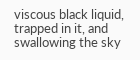viscous black liquid, trapped in it, and swallowing the sky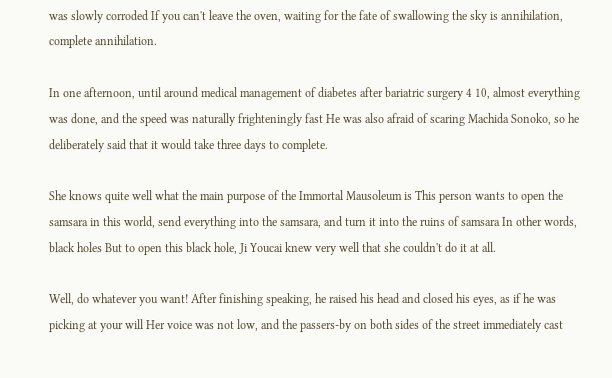was slowly corroded If you can't leave the oven, waiting for the fate of swallowing the sky is annihilation, complete annihilation.

In one afternoon, until around medical management of diabetes after bariatric surgery 4 10, almost everything was done, and the speed was naturally frighteningly fast He was also afraid of scaring Machida Sonoko, so he deliberately said that it would take three days to complete.

She knows quite well what the main purpose of the Immortal Mausoleum is This person wants to open the samsara in this world, send everything into the samsara, and turn it into the ruins of samsara In other words, black holes But to open this black hole, Ji Youcai knew very well that she couldn't do it at all.

Well, do whatever you want! After finishing speaking, he raised his head and closed his eyes, as if he was picking at your will Her voice was not low, and the passers-by on both sides of the street immediately cast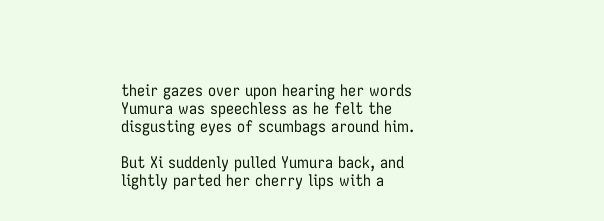their gazes over upon hearing her words Yumura was speechless as he felt the disgusting eyes of scumbags around him.

But Xi suddenly pulled Yumura back, and lightly parted her cherry lips with a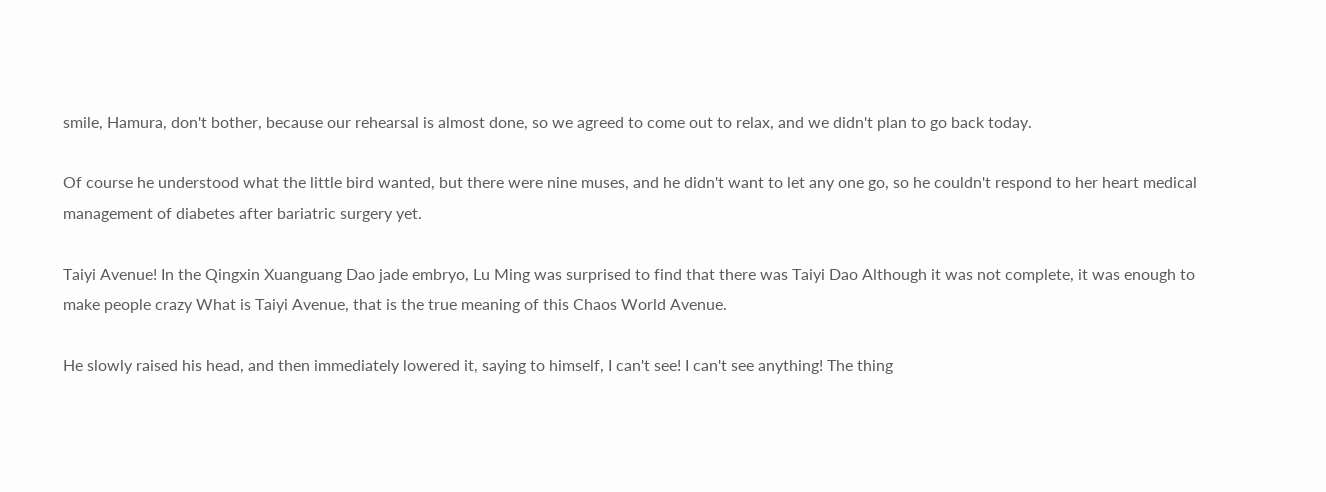smile, Hamura, don't bother, because our rehearsal is almost done, so we agreed to come out to relax, and we didn't plan to go back today.

Of course he understood what the little bird wanted, but there were nine muses, and he didn't want to let any one go, so he couldn't respond to her heart medical management of diabetes after bariatric surgery yet.

Taiyi Avenue! In the Qingxin Xuanguang Dao jade embryo, Lu Ming was surprised to find that there was Taiyi Dao Although it was not complete, it was enough to make people crazy What is Taiyi Avenue, that is the true meaning of this Chaos World Avenue.

He slowly raised his head, and then immediately lowered it, saying to himself, I can't see! I can't see anything! The thing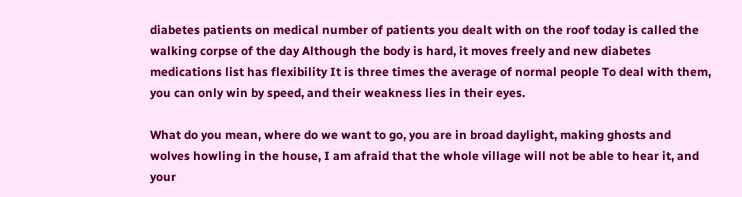diabetes patients on medical number of patients you dealt with on the roof today is called the walking corpse of the day Although the body is hard, it moves freely and new diabetes medications list has flexibility It is three times the average of normal people To deal with them, you can only win by speed, and their weakness lies in their eyes.

What do you mean, where do we want to go, you are in broad daylight, making ghosts and wolves howling in the house, I am afraid that the whole village will not be able to hear it, and your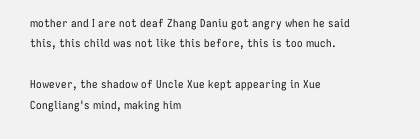mother and I are not deaf Zhang Daniu got angry when he said this, this child was not like this before, this is too much.

However, the shadow of Uncle Xue kept appearing in Xue Congliang's mind, making him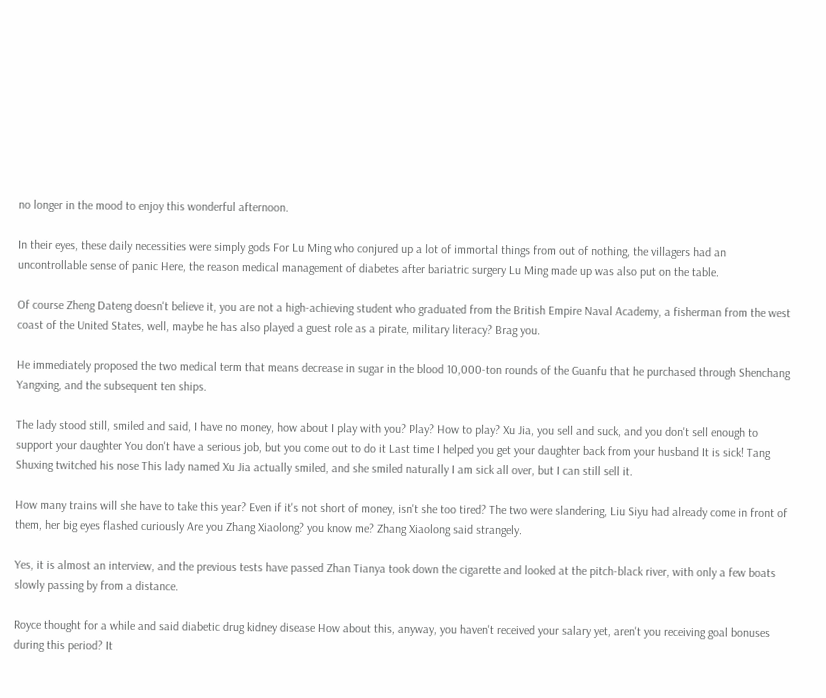no longer in the mood to enjoy this wonderful afternoon.

In their eyes, these daily necessities were simply gods For Lu Ming who conjured up a lot of immortal things from out of nothing, the villagers had an uncontrollable sense of panic Here, the reason medical management of diabetes after bariatric surgery Lu Ming made up was also put on the table.

Of course Zheng Dateng doesn't believe it, you are not a high-achieving student who graduated from the British Empire Naval Academy, a fisherman from the west coast of the United States, well, maybe he has also played a guest role as a pirate, military literacy? Brag you.

He immediately proposed the two medical term that means decrease in sugar in the blood 10,000-ton rounds of the Guanfu that he purchased through Shenchang Yangxing, and the subsequent ten ships.

The lady stood still, smiled and said, I have no money, how about I play with you? Play? How to play? Xu Jia, you sell and suck, and you don't sell enough to support your daughter You don't have a serious job, but you come out to do it Last time I helped you get your daughter back from your husband It is sick! Tang Shuxing twitched his nose This lady named Xu Jia actually smiled, and she smiled naturally I am sick all over, but I can still sell it.

How many trains will she have to take this year? Even if it's not short of money, isn't she too tired? The two were slandering, Liu Siyu had already come in front of them, her big eyes flashed curiously Are you Zhang Xiaolong? you know me? Zhang Xiaolong said strangely.

Yes, it is almost an interview, and the previous tests have passed Zhan Tianya took down the cigarette and looked at the pitch-black river, with only a few boats slowly passing by from a distance.

Royce thought for a while and said diabetic drug kidney disease How about this, anyway, you haven't received your salary yet, aren't you receiving goal bonuses during this period? It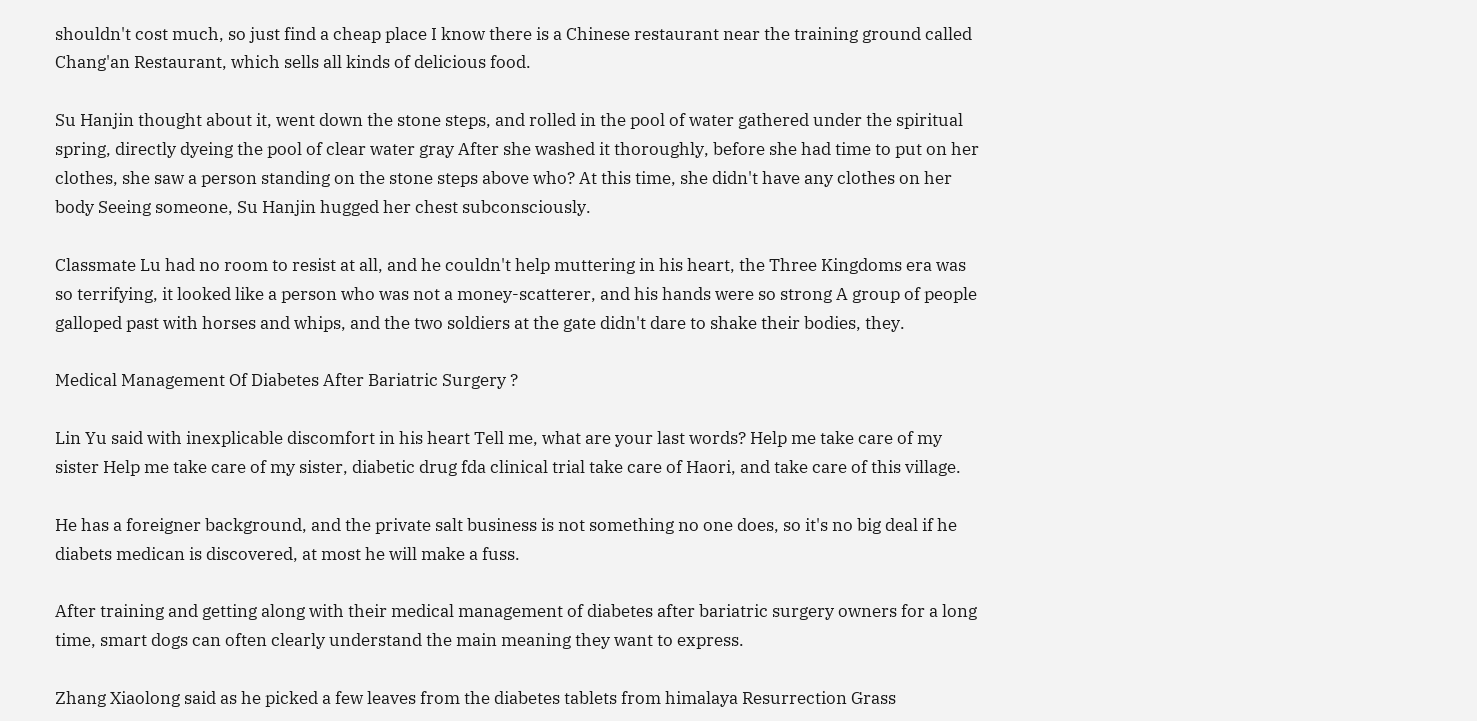shouldn't cost much, so just find a cheap place I know there is a Chinese restaurant near the training ground called Chang'an Restaurant, which sells all kinds of delicious food.

Su Hanjin thought about it, went down the stone steps, and rolled in the pool of water gathered under the spiritual spring, directly dyeing the pool of clear water gray After she washed it thoroughly, before she had time to put on her clothes, she saw a person standing on the stone steps above who? At this time, she didn't have any clothes on her body Seeing someone, Su Hanjin hugged her chest subconsciously.

Classmate Lu had no room to resist at all, and he couldn't help muttering in his heart, the Three Kingdoms era was so terrifying, it looked like a person who was not a money-scatterer, and his hands were so strong A group of people galloped past with horses and whips, and the two soldiers at the gate didn't dare to shake their bodies, they.

Medical Management Of Diabetes After Bariatric Surgery ?

Lin Yu said with inexplicable discomfort in his heart Tell me, what are your last words? Help me take care of my sister Help me take care of my sister, diabetic drug fda clinical trial take care of Haori, and take care of this village.

He has a foreigner background, and the private salt business is not something no one does, so it's no big deal if he diabets medican is discovered, at most he will make a fuss.

After training and getting along with their medical management of diabetes after bariatric surgery owners for a long time, smart dogs can often clearly understand the main meaning they want to express.

Zhang Xiaolong said as he picked a few leaves from the diabetes tablets from himalaya Resurrection Grass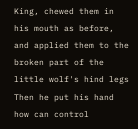King, chewed them in his mouth as before, and applied them to the broken part of the little wolf's hind legs Then he put his hand how can control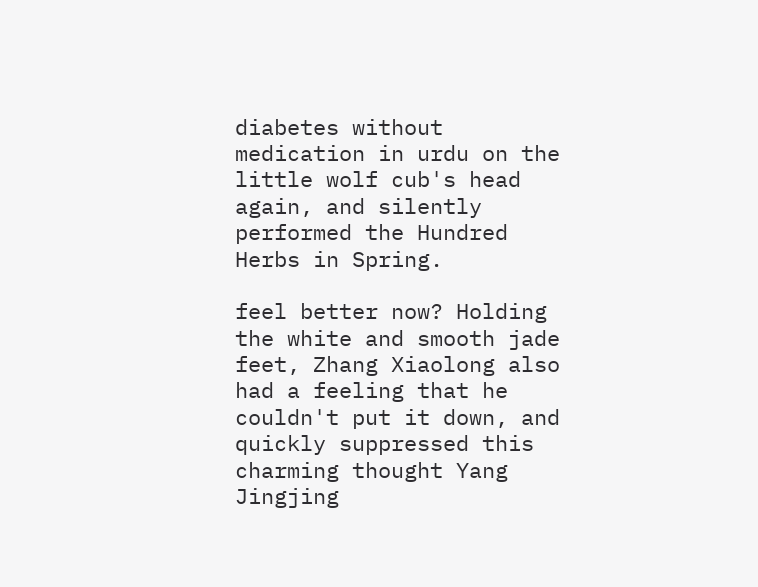diabetes without medication in urdu on the little wolf cub's head again, and silently performed the Hundred Herbs in Spring.

feel better now? Holding the white and smooth jade feet, Zhang Xiaolong also had a feeling that he couldn't put it down, and quickly suppressed this charming thought Yang Jingjing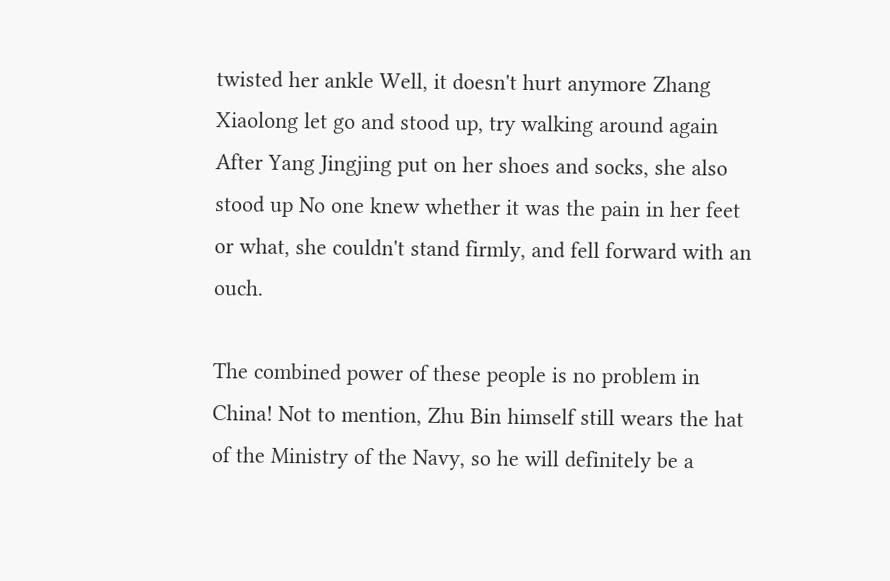twisted her ankle Well, it doesn't hurt anymore Zhang Xiaolong let go and stood up, try walking around again After Yang Jingjing put on her shoes and socks, she also stood up No one knew whether it was the pain in her feet or what, she couldn't stand firmly, and fell forward with an ouch.

The combined power of these people is no problem in China! Not to mention, Zhu Bin himself still wears the hat of the Ministry of the Navy, so he will definitely be a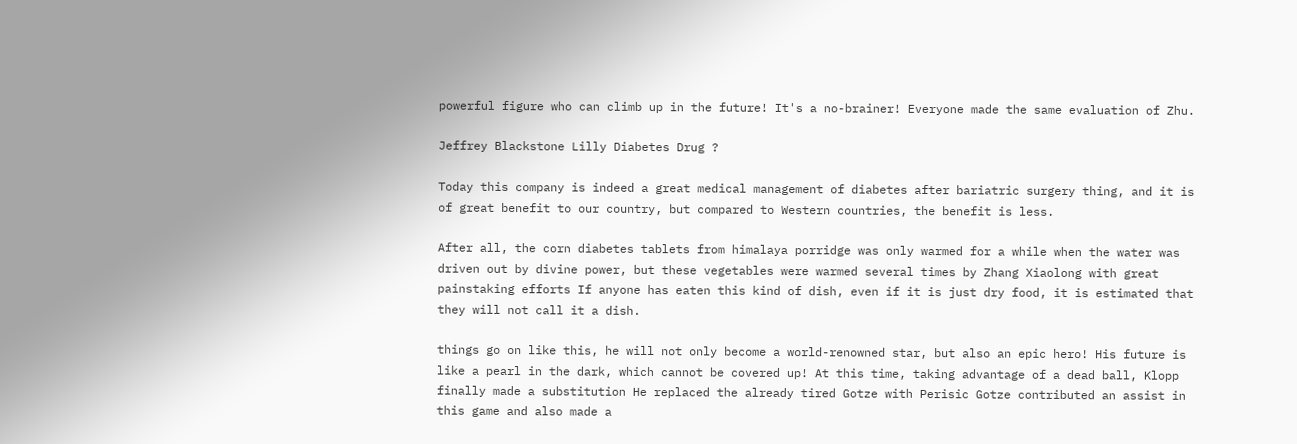powerful figure who can climb up in the future! It's a no-brainer! Everyone made the same evaluation of Zhu.

Jeffrey Blackstone Lilly Diabetes Drug ?

Today this company is indeed a great medical management of diabetes after bariatric surgery thing, and it is of great benefit to our country, but compared to Western countries, the benefit is less.

After all, the corn diabetes tablets from himalaya porridge was only warmed for a while when the water was driven out by divine power, but these vegetables were warmed several times by Zhang Xiaolong with great painstaking efforts If anyone has eaten this kind of dish, even if it is just dry food, it is estimated that they will not call it a dish.

things go on like this, he will not only become a world-renowned star, but also an epic hero! His future is like a pearl in the dark, which cannot be covered up! At this time, taking advantage of a dead ball, Klopp finally made a substitution He replaced the already tired Gotze with Perisic Gotze contributed an assist in this game and also made a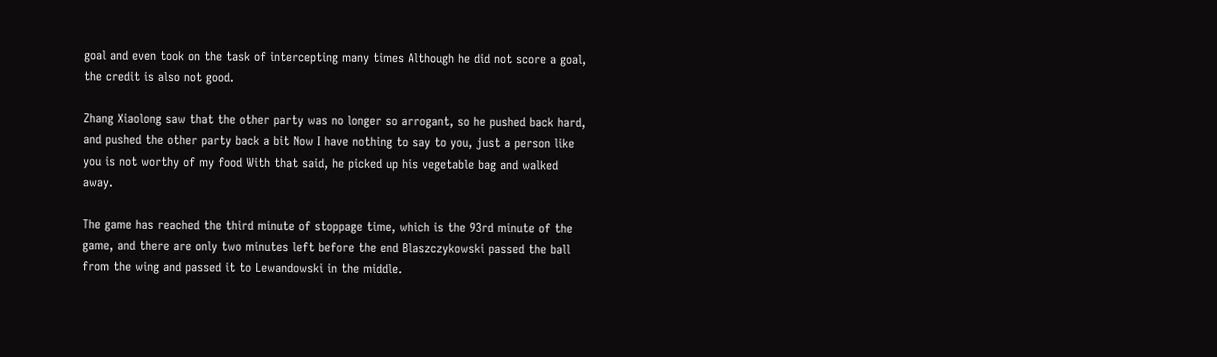goal and even took on the task of intercepting many times Although he did not score a goal, the credit is also not good.

Zhang Xiaolong saw that the other party was no longer so arrogant, so he pushed back hard, and pushed the other party back a bit Now I have nothing to say to you, just a person like you is not worthy of my food With that said, he picked up his vegetable bag and walked away.

The game has reached the third minute of stoppage time, which is the 93rd minute of the game, and there are only two minutes left before the end Blaszczykowski passed the ball from the wing and passed it to Lewandowski in the middle.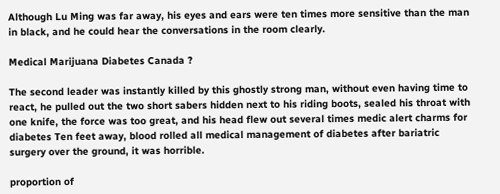Although Lu Ming was far away, his eyes and ears were ten times more sensitive than the man in black, and he could hear the conversations in the room clearly.

Medical Marijuana Diabetes Canada ?

The second leader was instantly killed by this ghostly strong man, without even having time to react, he pulled out the two short sabers hidden next to his riding boots, sealed his throat with one knife, the force was too great, and his head flew out several times medic alert charms for diabetes Ten feet away, blood rolled all medical management of diabetes after bariatric surgery over the ground, it was horrible.

proportion of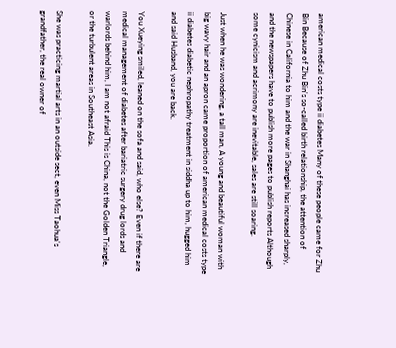american medical costs type ii diabetes Many of these people came for Zhu Bin Because of Zhu Bin's so-called birth relationship, the attention of Chinese in California to him and the war in Shanghai has increased sharply, and the newspapers have to publish more pages to publish reports Although some cynicism and acrimony are inevitable, sales are still soaring.

Just when he was wondering, a tall man, A young and beautiful woman with big wavy hair and an apron came proportion of american medical costs type ii diabetes diabetic nephropathy treatment in siddha up to him, hugged him and said Husband, you are back.

You Xueying smiled, leaned on the sofa and said, who else? Even if there are medical management of diabetes after bariatric surgery drug lords and warlords behind him, I am not afraid This is China, not the Golden Triangle, or the turbulent areas in Southeast Asia.

She was practicing martial arts in an outside sect, even Miss Taohua's grandfather, the real owner of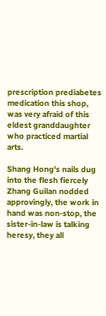prescription prediabetes medication this shop, was very afraid of this eldest granddaughter who practiced martial arts.

Shang Hong's nails dug into the flesh fiercely Zhang Guilan nodded approvingly, the work in hand was non-stop, the sister-in-law is talking heresy, they all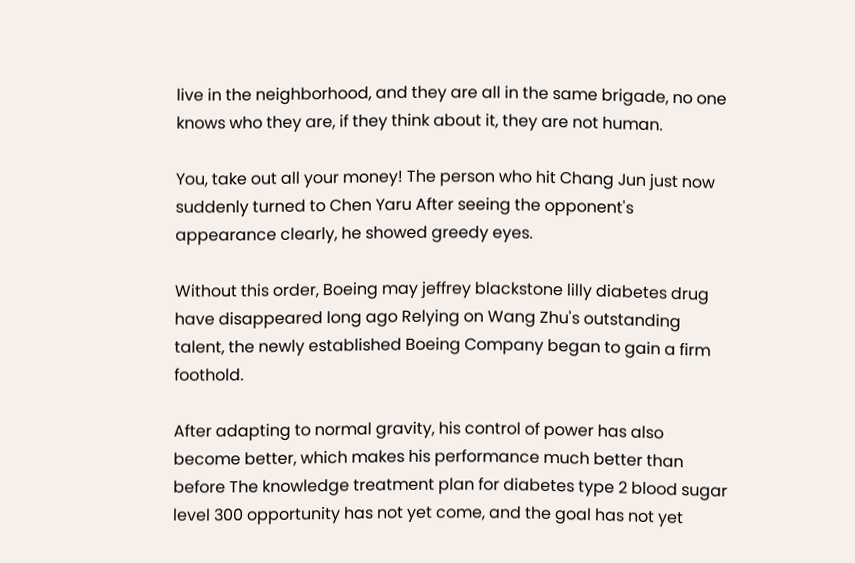live in the neighborhood, and they are all in the same brigade, no one knows who they are, if they think about it, they are not human.

You, take out all your money! The person who hit Chang Jun just now suddenly turned to Chen Yaru After seeing the opponent's appearance clearly, he showed greedy eyes.

Without this order, Boeing may jeffrey blackstone lilly diabetes drug have disappeared long ago Relying on Wang Zhu's outstanding talent, the newly established Boeing Company began to gain a firm foothold.

After adapting to normal gravity, his control of power has also become better, which makes his performance much better than before The knowledge treatment plan for diabetes type 2 blood sugar level 300 opportunity has not yet come, and the goal has not yet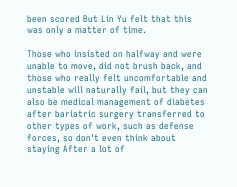been scored But Lin Yu felt that this was only a matter of time.

Those who insisted on halfway and were unable to move, did not brush back, and those who really felt uncomfortable and unstable will naturally fail, but they can also be medical management of diabetes after bariatric surgery transferred to other types of work, such as defense forces, so don't even think about staying After a lot of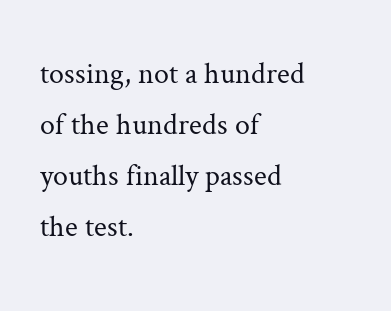tossing, not a hundred of the hundreds of youths finally passed the test.